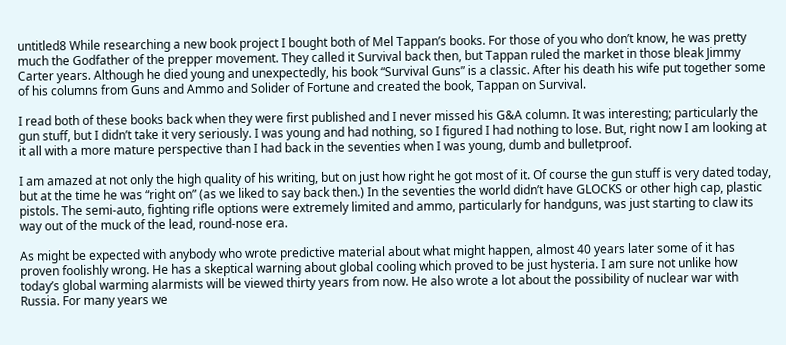untitled8 While researching a new book project I bought both of Mel Tappan’s books. For those of you who don’t know, he was pretty much the Godfather of the prepper movement. They called it Survival back then, but Tappan ruled the market in those bleak Jimmy Carter years. Although he died young and unexpectedly, his book “Survival Guns” is a classic. After his death his wife put together some of his columns from Guns and Ammo and Solider of Fortune and created the book, Tappan on Survival.

I read both of these books back when they were first published and I never missed his G&A column. It was interesting; particularly the gun stuff, but I didn’t take it very seriously. I was young and had nothing, so I figured I had nothing to lose. But, right now I am looking at it all with a more mature perspective than I had back in the seventies when I was young, dumb and bulletproof.

I am amazed at not only the high quality of his writing, but on just how right he got most of it. Of course the gun stuff is very dated today, but at the time he was “right on” (as we liked to say back then.) In the seventies the world didn’t have GLOCKS or other high cap, plastic pistols. The semi-auto, fighting rifle options were extremely limited and ammo, particularly for handguns, was just starting to claw its way out of the muck of the lead, round-nose era.

As might be expected with anybody who wrote predictive material about what might happen, almost 40 years later some of it has proven foolishly wrong. He has a skeptical warning about global cooling which proved to be just hysteria. I am sure not unlike how today’s global warming alarmists will be viewed thirty years from now. He also wrote a lot about the possibility of nuclear war with Russia. For many years we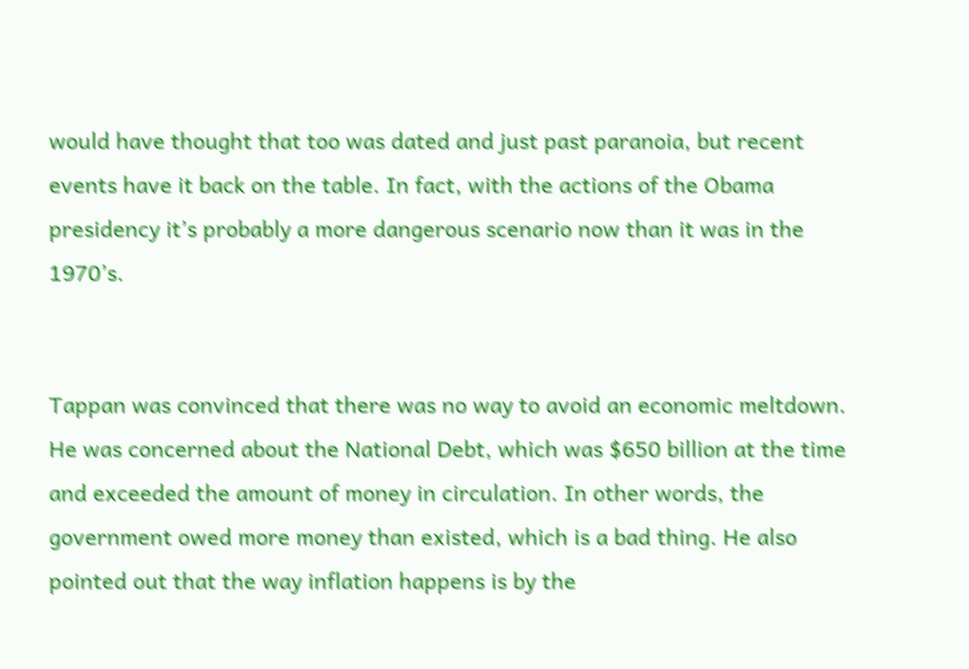would have thought that too was dated and just past paranoia, but recent events have it back on the table. In fact, with the actions of the Obama presidency it’s probably a more dangerous scenario now than it was in the 1970’s.


Tappan was convinced that there was no way to avoid an economic meltdown. He was concerned about the National Debt, which was $650 billion at the time and exceeded the amount of money in circulation. In other words, the government owed more money than existed, which is a bad thing. He also pointed out that the way inflation happens is by the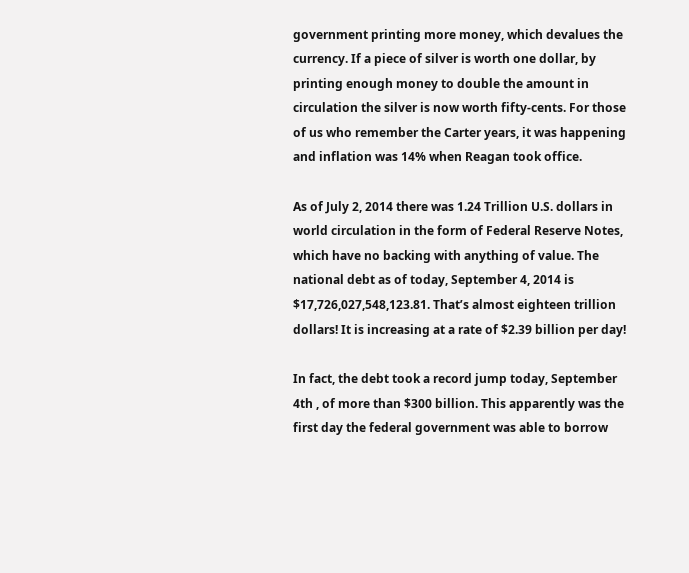government printing more money, which devalues the currency. If a piece of silver is worth one dollar, by printing enough money to double the amount in circulation the silver is now worth fifty-cents. For those of us who remember the Carter years, it was happening and inflation was 14% when Reagan took office.

As of July 2, 2014 there was 1.24 Trillion U.S. dollars in world circulation in the form of Federal Reserve Notes, which have no backing with anything of value. The national debt as of today, September 4, 2014 is $17,726,027,548,123.81. That’s almost eighteen trillion dollars! It is increasing at a rate of $2.39 billion per day!

In fact, the debt took a record jump today, September 4th , of more than $300 billion. This apparently was the first day the federal government was able to borrow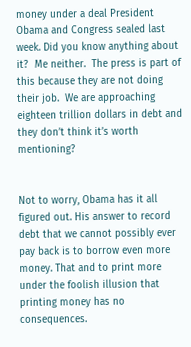money under a deal President Obama and Congress sealed last week. Did you know anything about it?  Me neither.  The press is part of this because they are not doing their job.  We are approaching eighteen trillion dollars in debt and they don’t think it’s worth mentioning?


Not to worry, Obama has it all figured out. His answer to record debt that we cannot possibly ever pay back is to borrow even more money. That and to print more under the foolish illusion that printing money has no consequences.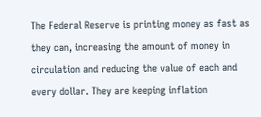The Federal Reserve is printing money as fast as they can, increasing the amount of money in circulation and reducing the value of each and every dollar. They are keeping inflation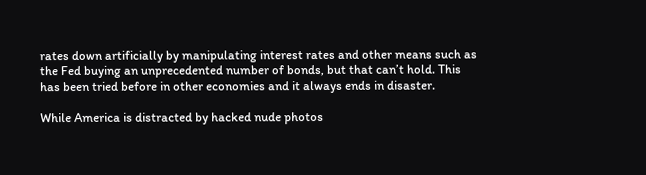rates down artificially by manipulating interest rates and other means such as the Fed buying an unprecedented number of bonds, but that can’t hold. This has been tried before in other economies and it always ends in disaster.

While America is distracted by hacked nude photos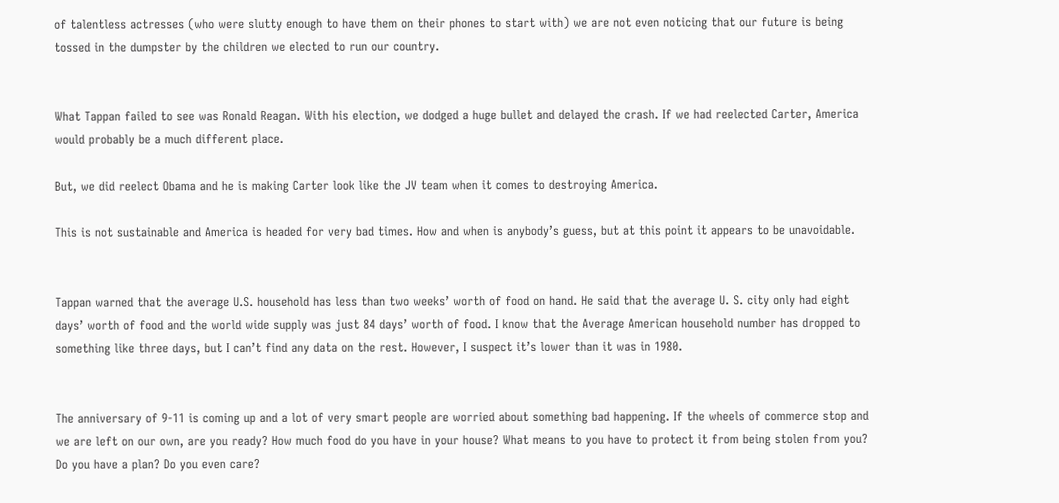of talentless actresses (who were slutty enough to have them on their phones to start with) we are not even noticing that our future is being tossed in the dumpster by the children we elected to run our country.


What Tappan failed to see was Ronald Reagan. With his election, we dodged a huge bullet and delayed the crash. If we had reelected Carter, America would probably be a much different place.

But, we did reelect Obama and he is making Carter look like the JV team when it comes to destroying America.

This is not sustainable and America is headed for very bad times. How and when is anybody’s guess, but at this point it appears to be unavoidable.


Tappan warned that the average U.S. household has less than two weeks’ worth of food on hand. He said that the average U. S. city only had eight days’ worth of food and the world wide supply was just 84 days’ worth of food. I know that the Average American household number has dropped to something like three days, but I can’t find any data on the rest. However, I suspect it’s lower than it was in 1980.


The anniversary of 9-11 is coming up and a lot of very smart people are worried about something bad happening. If the wheels of commerce stop and we are left on our own, are you ready? How much food do you have in your house? What means to you have to protect it from being stolen from you? Do you have a plan? Do you even care?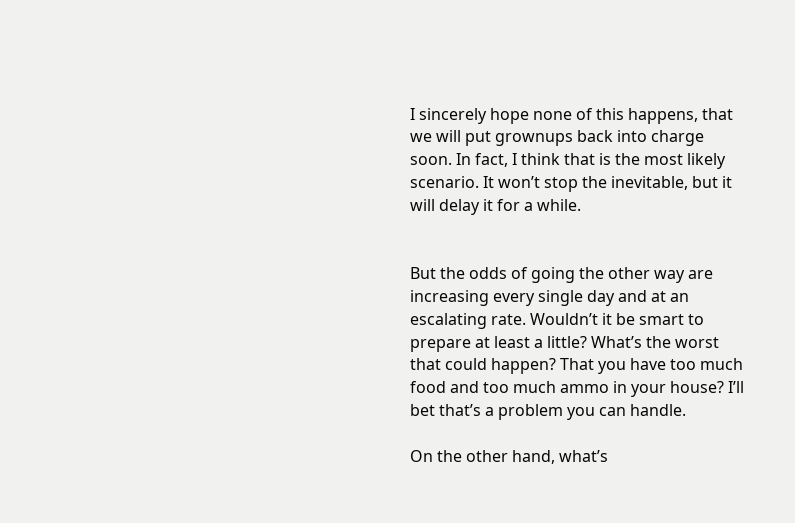I sincerely hope none of this happens, that we will put grownups back into charge soon. In fact, I think that is the most likely scenario. It won’t stop the inevitable, but it will delay it for a while.


But the odds of going the other way are increasing every single day and at an escalating rate. Wouldn’t it be smart to prepare at least a little? What’s the worst that could happen? That you have too much food and too much ammo in your house? I’ll bet that’s a problem you can handle.

On the other hand, what’s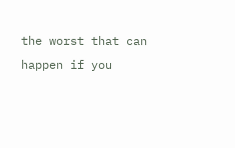the worst that can happen if you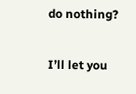do nothing?

I’ll let you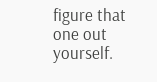figure that one out yourself.